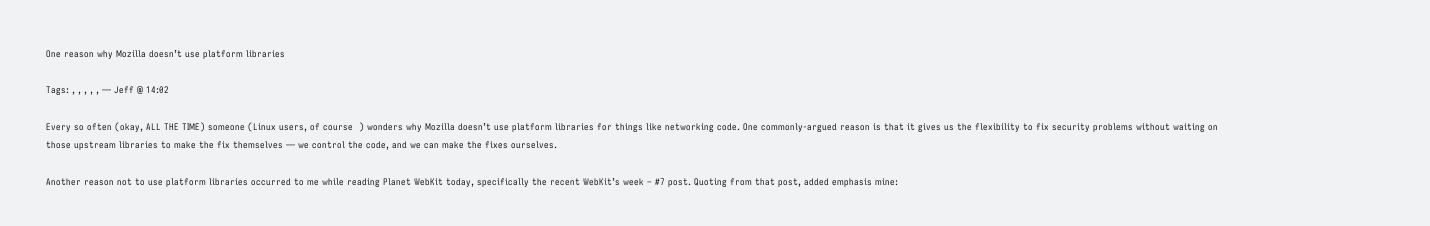One reason why Mozilla doesn’t use platform libraries

Tags: , , , , , — Jeff @ 14:02

Every so often (okay, ALL THE TIME) someone (Linux users, of course  ) wonders why Mozilla doesn’t use platform libraries for things like networking code. One commonly-argued reason is that it gives us the flexibility to fix security problems without waiting on those upstream libraries to make the fix themselves — we control the code, and we can make the fixes ourselves.

Another reason not to use platform libraries occurred to me while reading Planet WebKit today, specifically the recent WebKit’s week – #7 post. Quoting from that post, added emphasis mine: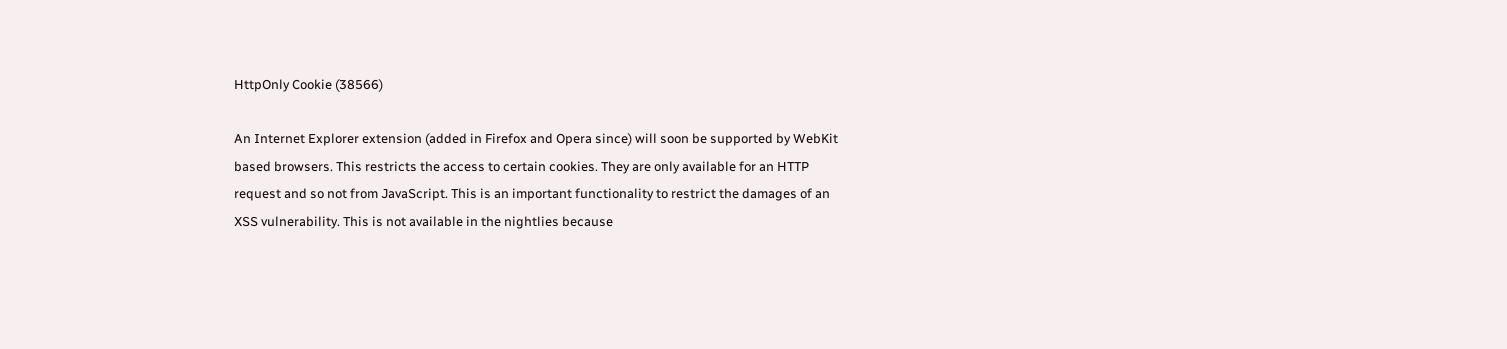HttpOnly Cookie (38566)

An Internet Explorer extension (added in Firefox and Opera since) will soon be supported by WebKit based browsers. This restricts the access to certain cookies. They are only available for an HTTP request and so not from JavaScript. This is an important functionality to restrict the damages of an XSS vulnerability. This is not available in the nightlies because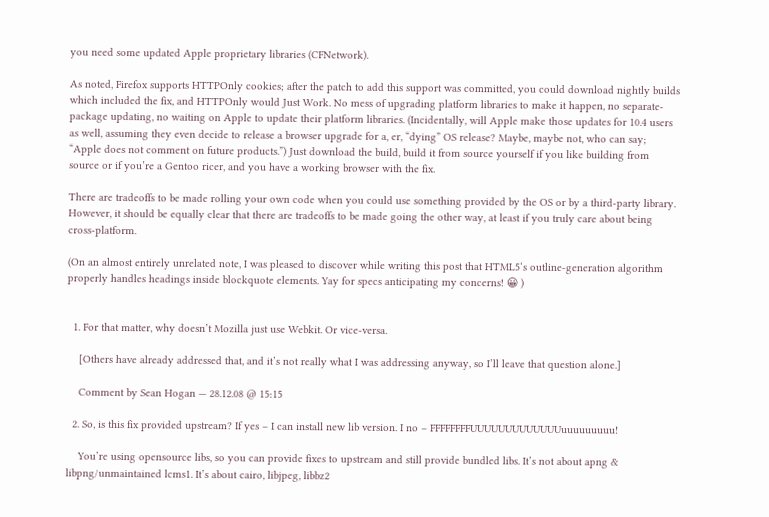you need some updated Apple proprietary libraries (CFNetwork).

As noted, Firefox supports HTTPOnly cookies; after the patch to add this support was committed, you could download nightly builds which included the fix, and HTTPOnly would Just Work. No mess of upgrading platform libraries to make it happen, no separate-package updating, no waiting on Apple to update their platform libraries. (Incidentally, will Apple make those updates for 10.4 users as well, assuming they even decide to release a browser upgrade for a, er, “dying” OS release? Maybe, maybe not, who can say; “Apple does not comment on future products.”) Just download the build, build it from source yourself if you like building from source or if you’re a Gentoo ricer, and you have a working browser with the fix.

There are tradeoffs to be made rolling your own code when you could use something provided by the OS or by a third-party library. However, it should be equally clear that there are tradeoffs to be made going the other way, at least if you truly care about being cross-platform.

(On an almost entirely unrelated note, I was pleased to discover while writing this post that HTML5‘s outline-generation algorithm properly handles headings inside blockquote elements. Yay for specs anticipating my concerns! 😀 )


  1. For that matter, why doesn’t Mozilla just use Webkit. Or vice-versa.

    [Others have already addressed that, and it’s not really what I was addressing anyway, so I’ll leave that question alone.]

    Comment by Sean Hogan — 28.12.08 @ 15:15

  2. So, is this fix provided upstream? If yes – I can install new lib version. I no – FFFFFFFFUUUUUUUUUUUUUuuuuuuuuu!

    You’re using opensource libs, so you can provide fixes to upstream and still provide bundled libs. It’s not about apng & libpng/unmaintained lcms1. It’s about cairo, libjpeg, libbz2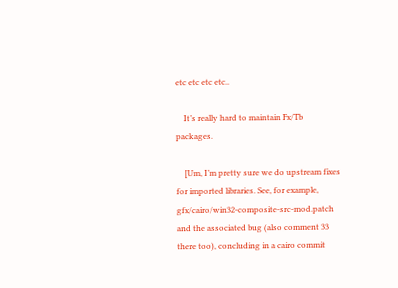etc etc etc etc..

    It’s really hard to maintain Fx/Tb packages.

    [Um, I’m pretty sure we do upstream fixes for imported libraries. See, for example, gfx/cairo/win32-composite-src-mod.patch and the associated bug (also comment 33 there too), concluding in a cairo commit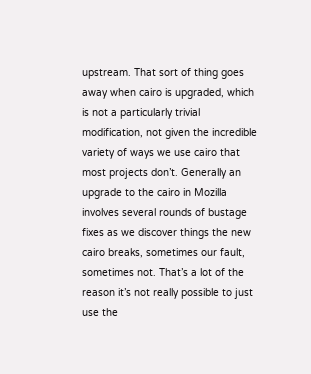upstream. That sort of thing goes away when cairo is upgraded, which is not a particularly trivial modification, not given the incredible variety of ways we use cairo that most projects don’t. Generally an upgrade to the cairo in Mozilla involves several rounds of bustage fixes as we discover things the new cairo breaks, sometimes our fault, sometimes not. That’s a lot of the reason it’s not really possible to just use the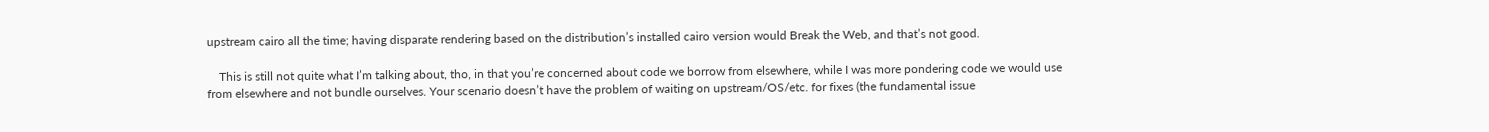upstream cairo all the time; having disparate rendering based on the distribution’s installed cairo version would Break the Web, and that’s not good.

    This is still not quite what I’m talking about, tho, in that you’re concerned about code we borrow from elsewhere, while I was more pondering code we would use from elsewhere and not bundle ourselves. Your scenario doesn’t have the problem of waiting on upstream/OS/etc. for fixes (the fundamental issue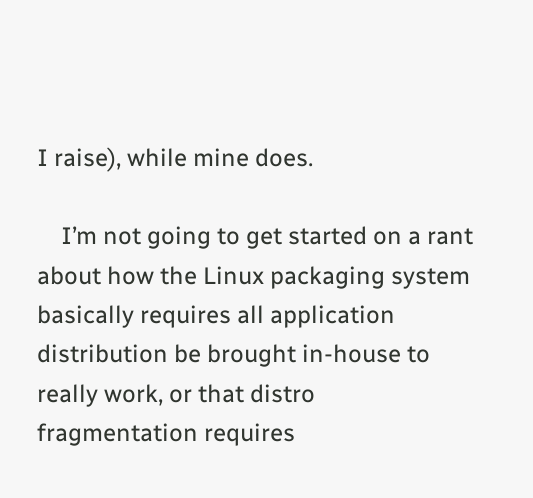I raise), while mine does.

    I’m not going to get started on a rant about how the Linux packaging system basically requires all application distribution be brought in-house to really work, or that distro fragmentation requires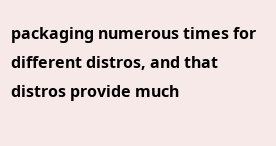packaging numerous times for different distros, and that distros provide much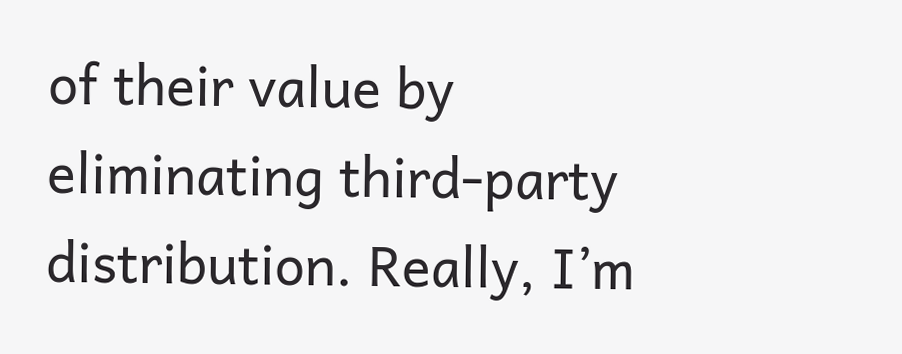of their value by eliminating third-party distribution. Really, I’m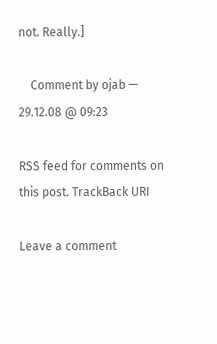not. Really.]

    Comment by ojab — 29.12.08 @ 09:23

RSS feed for comments on this post. TrackBack URI

Leave a comment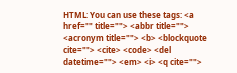HTML: You can use these tags: <a href="" title=""> <abbr title=""> <acronym title=""> <b> <blockquote cite=""> <cite> <code> <del datetime=""> <em> <i> <q cite="">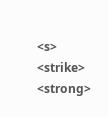<s> <strike> <strong>